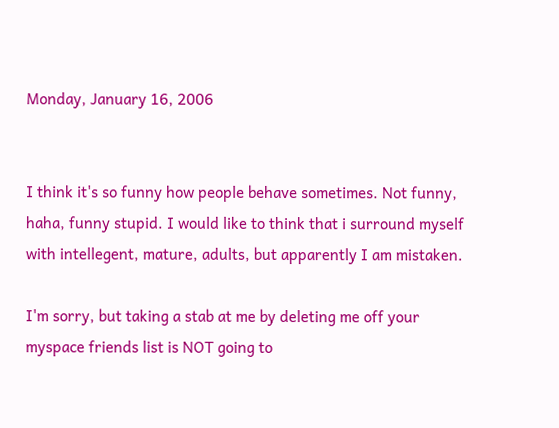Monday, January 16, 2006


I think it's so funny how people behave sometimes. Not funny, haha, funny stupid. I would like to think that i surround myself with intellegent, mature, adults, but apparently I am mistaken.

I'm sorry, but taking a stab at me by deleting me off your myspace friends list is NOT going to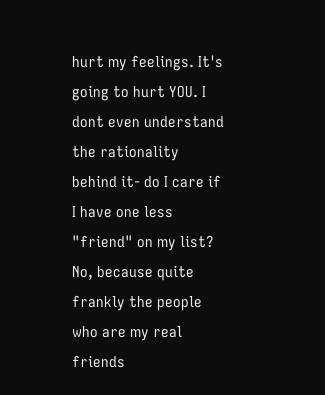hurt my feelings. It's going to hurt YOU. I dont even understand the rationality behind it- do I care if I have one less "friend" on my list? No, because quite frankly the people who are my real friends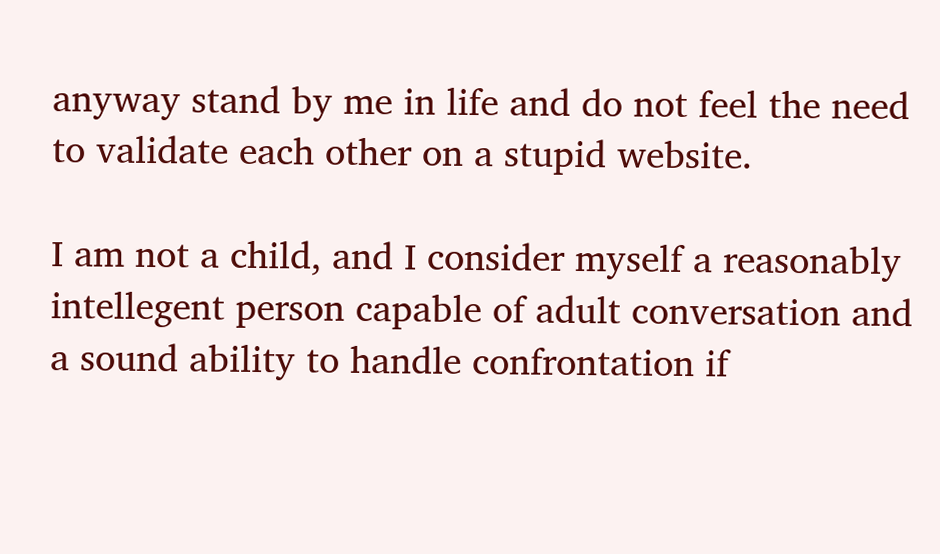anyway stand by me in life and do not feel the need to validate each other on a stupid website.

I am not a child, and I consider myself a reasonably intellegent person capable of adult conversation and a sound ability to handle confrontation if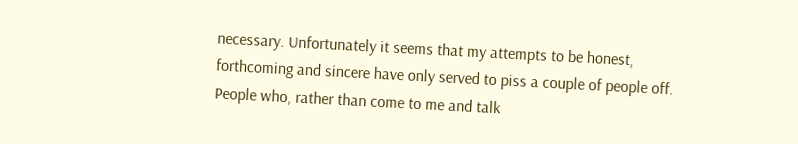necessary. Unfortunately it seems that my attempts to be honest, forthcoming and sincere have only served to piss a couple of people off. People who, rather than come to me and talk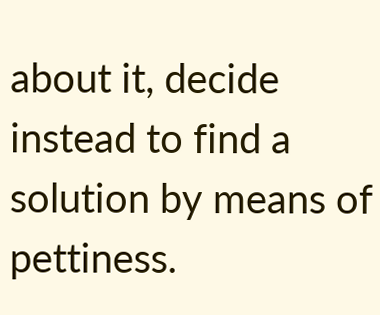about it, decide instead to find a solution by means of pettiness.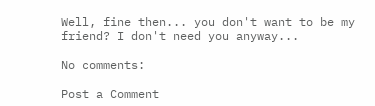Well, fine then... you don't want to be my friend? I don't need you anyway...

No comments:

Post a Comment